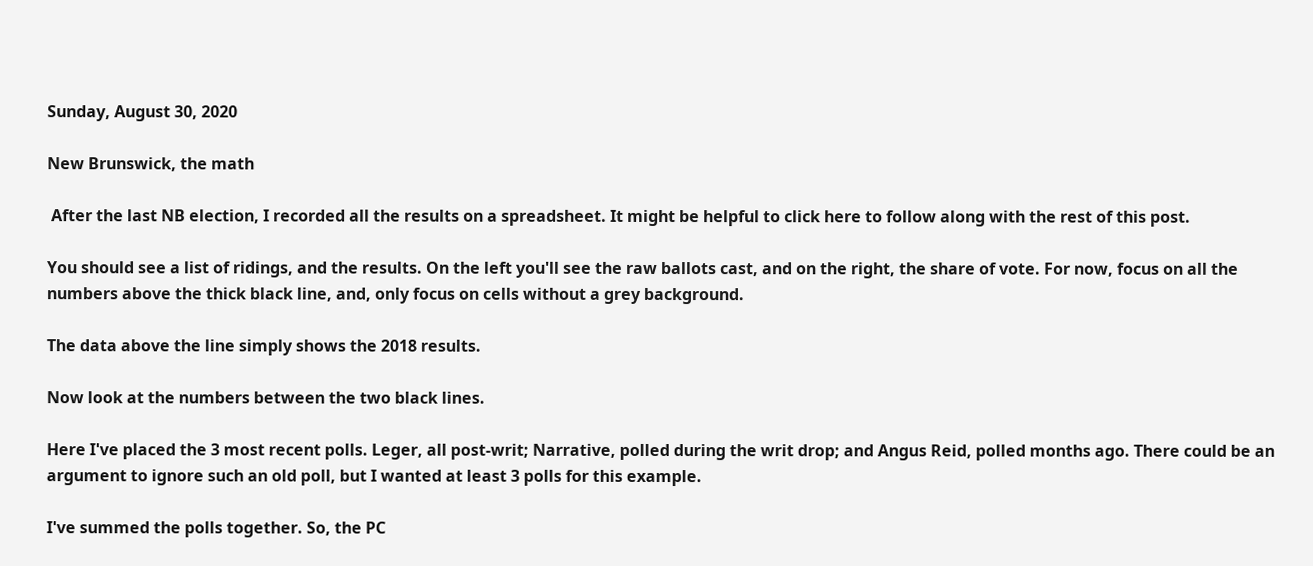Sunday, August 30, 2020

New Brunswick, the math

 After the last NB election, I recorded all the results on a spreadsheet. It might be helpful to click here to follow along with the rest of this post.

You should see a list of ridings, and the results. On the left you'll see the raw ballots cast, and on the right, the share of vote. For now, focus on all the numbers above the thick black line, and, only focus on cells without a grey background.

The data above the line simply shows the 2018 results.

Now look at the numbers between the two black lines.

Here I've placed the 3 most recent polls. Leger, all post-writ; Narrative, polled during the writ drop; and Angus Reid, polled months ago. There could be an argument to ignore such an old poll, but I wanted at least 3 polls for this example.

I've summed the polls together. So, the PC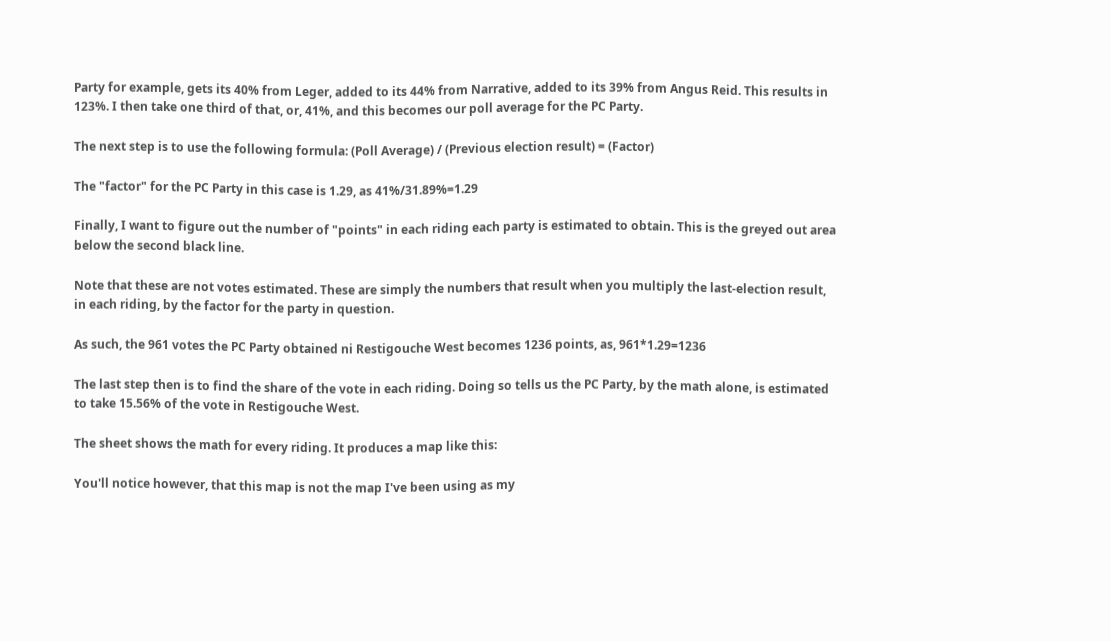Party for example, gets its 40% from Leger, added to its 44% from Narrative, added to its 39% from Angus Reid. This results in 123%. I then take one third of that, or, 41%, and this becomes our poll average for the PC Party.

The next step is to use the following formula: (Poll Average) / (Previous election result) = (Factor)

The "factor" for the PC Party in this case is 1.29, as 41%/31.89%=1.29

Finally, I want to figure out the number of "points" in each riding each party is estimated to obtain. This is the greyed out area below the second black line.

Note that these are not votes estimated. These are simply the numbers that result when you multiply the last-election result, in each riding, by the factor for the party in question.

As such, the 961 votes the PC Party obtained ni Restigouche West becomes 1236 points, as, 961*1.29=1236

The last step then is to find the share of the vote in each riding. Doing so tells us the PC Party, by the math alone, is estimated to take 15.56% of the vote in Restigouche West.

The sheet shows the math for every riding. It produces a map like this:

You'll notice however, that this map is not the map I've been using as my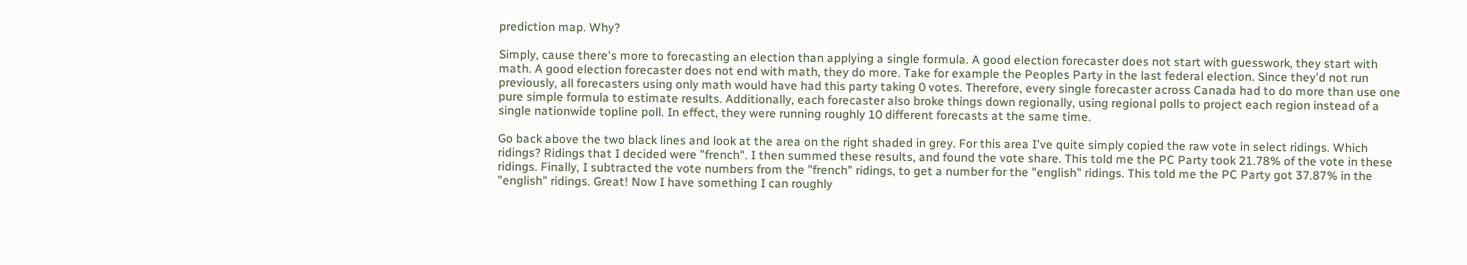prediction map. Why?

Simply, cause there's more to forecasting an election than applying a single formula. A good election forecaster does not start with guesswork, they start with math. A good election forecaster does not end with math, they do more. Take for example the Peoples Party in the last federal election. Since they'd not run previously, all forecasters using only math would have had this party taking 0 votes. Therefore, every single forecaster across Canada had to do more than use one pure simple formula to estimate results. Additionally, each forecaster also broke things down regionally, using regional polls to project each region instead of a single nationwide topline poll. In effect, they were running roughly 10 different forecasts at the same time.

Go back above the two black lines and look at the area on the right shaded in grey. For this area I've quite simply copied the raw vote in select ridings. Which ridings? Ridings that I decided were "french". I then summed these results, and found the vote share. This told me the PC Party took 21.78% of the vote in these ridings. Finally, I subtracted the vote numbers from the "french" ridings, to get a number for the "english" ridings. This told me the PC Party got 37.87% in the "english" ridings. Great! Now I have something I can roughly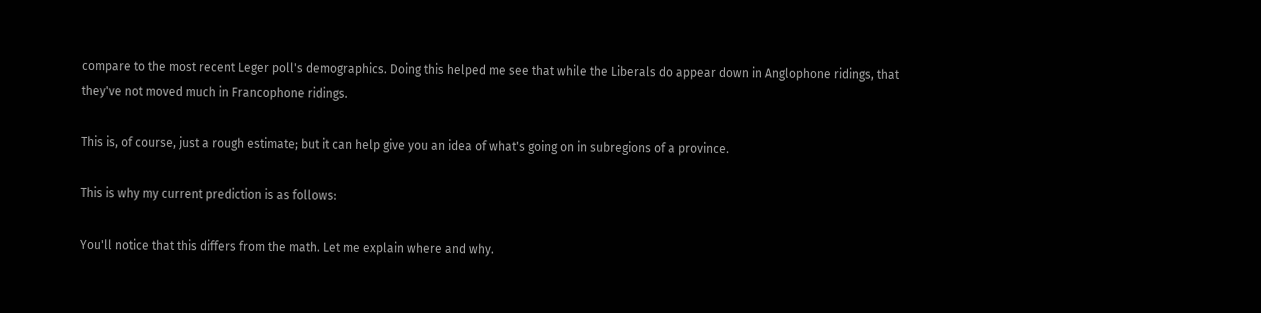compare to the most recent Leger poll's demographics. Doing this helped me see that while the Liberals do appear down in Anglophone ridings, that they've not moved much in Francophone ridings.

This is, of course, just a rough estimate; but it can help give you an idea of what's going on in subregions of a province.

This is why my current prediction is as follows:

You'll notice that this differs from the math. Let me explain where and why.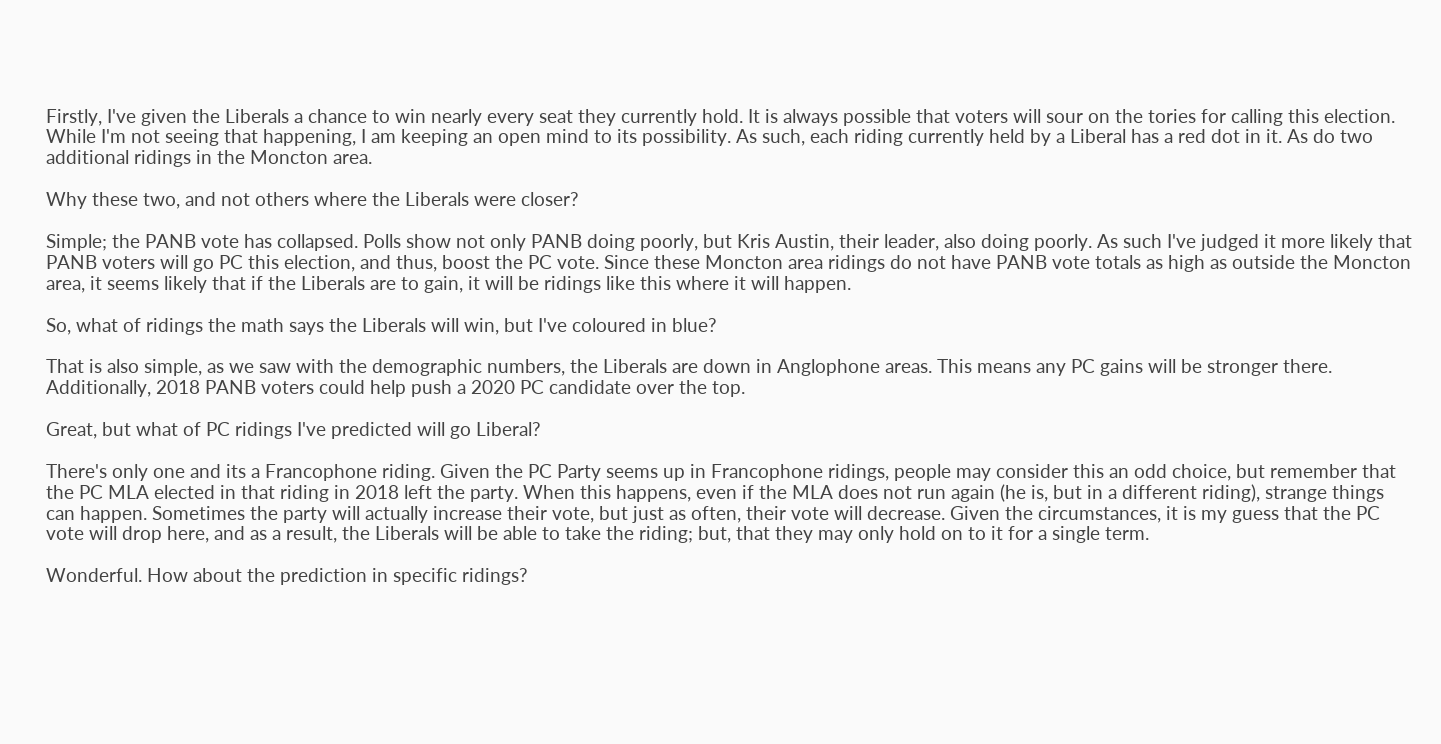Firstly, I've given the Liberals a chance to win nearly every seat they currently hold. It is always possible that voters will sour on the tories for calling this election. While I'm not seeing that happening, I am keeping an open mind to its possibility. As such, each riding currently held by a Liberal has a red dot in it. As do two additional ridings in the Moncton area.

Why these two, and not others where the Liberals were closer?

Simple; the PANB vote has collapsed. Polls show not only PANB doing poorly, but Kris Austin, their leader, also doing poorly. As such I've judged it more likely that PANB voters will go PC this election, and thus, boost the PC vote. Since these Moncton area ridings do not have PANB vote totals as high as outside the Moncton area, it seems likely that if the Liberals are to gain, it will be ridings like this where it will happen.

So, what of ridings the math says the Liberals will win, but I've coloured in blue?

That is also simple, as we saw with the demographic numbers, the Liberals are down in Anglophone areas. This means any PC gains will be stronger there. Additionally, 2018 PANB voters could help push a 2020 PC candidate over the top.

Great, but what of PC ridings I've predicted will go Liberal?

There's only one and its a Francophone riding. Given the PC Party seems up in Francophone ridings, people may consider this an odd choice, but remember that the PC MLA elected in that riding in 2018 left the party. When this happens, even if the MLA does not run again (he is, but in a different riding), strange things can happen. Sometimes the party will actually increase their vote, but just as often, their vote will decrease. Given the circumstances, it is my guess that the PC vote will drop here, and as a result, the Liberals will be able to take the riding; but, that they may only hold on to it for a single term.

Wonderful. How about the prediction in specific ridings?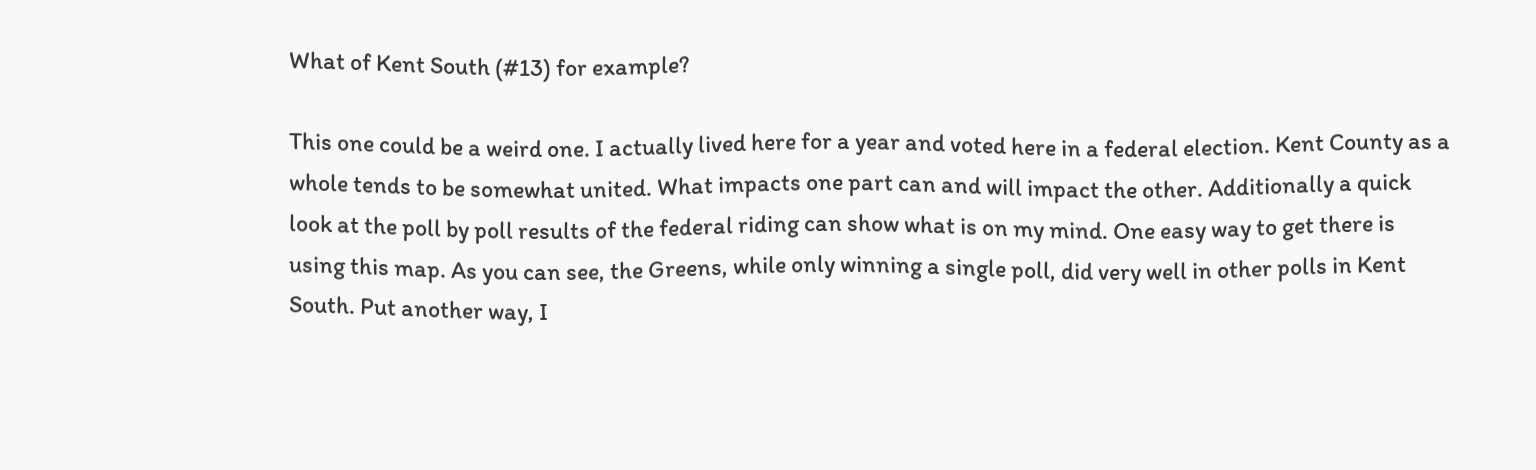What of Kent South (#13) for example?

This one could be a weird one. I actually lived here for a year and voted here in a federal election. Kent County as a whole tends to be somewhat united. What impacts one part can and will impact the other. Additionally a quick look at the poll by poll results of the federal riding can show what is on my mind. One easy way to get there is using this map. As you can see, the Greens, while only winning a single poll, did very well in other polls in Kent South. Put another way, I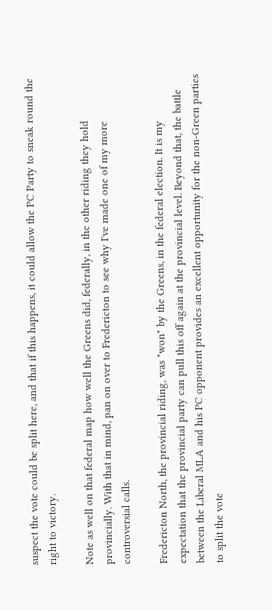suspect the vote could be split here, and that if this happens, it could allow the PC Party to sneak round the right to victory.

Note as well on that federal map how well the Greens did, federally, in the other riding they hold provincially. With that in mind, pan on over to Fredericton to see why I've made one of my more controversial calls.

Fredericton North, the provincial riding, was "won" by the Greens, in the federal election. It is my expectation that the provincial party can pull this off again at the provincial level. Beyond that, the battle between the Liberal MLA and his PC opponent provides an excellent opportunity for the non-Green parties to split the vote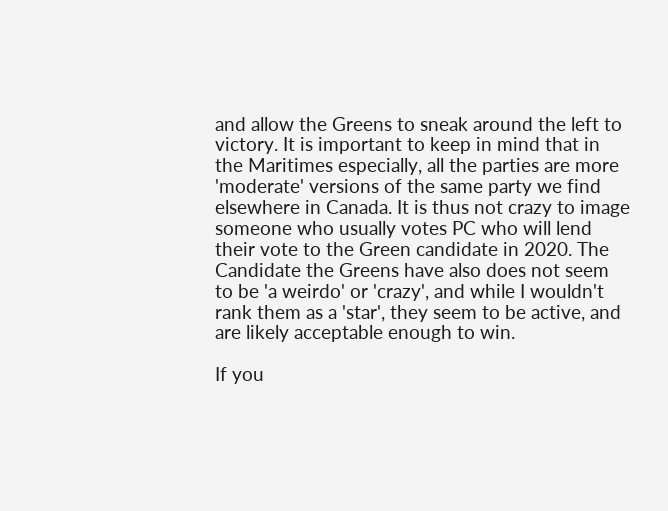and allow the Greens to sneak around the left to victory. It is important to keep in mind that in the Maritimes especially, all the parties are more 'moderate' versions of the same party we find elsewhere in Canada. It is thus not crazy to image someone who usually votes PC who will lend their vote to the Green candidate in 2020. The Candidate the Greens have also does not seem to be 'a weirdo' or 'crazy', and while I wouldn't rank them as a 'star', they seem to be active, and are likely acceptable enough to win.

If you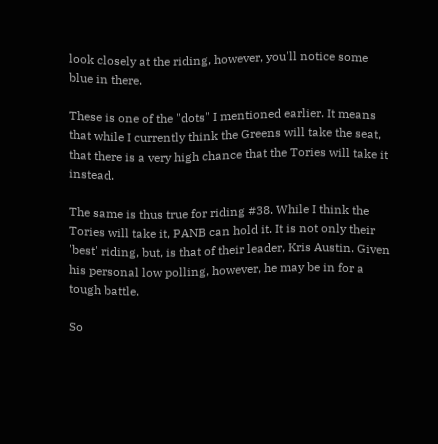look closely at the riding, however, you'll notice some blue in there.

These is one of the "dots" I mentioned earlier. It means that while I currently think the Greens will take the seat, that there is a very high chance that the Tories will take it instead.

The same is thus true for riding #38. While I think the Tories will take it, PANB can hold it. It is not only their 'best' riding, but, is that of their leader, Kris Austin. Given his personal low polling, however, he may be in for a tough battle.

So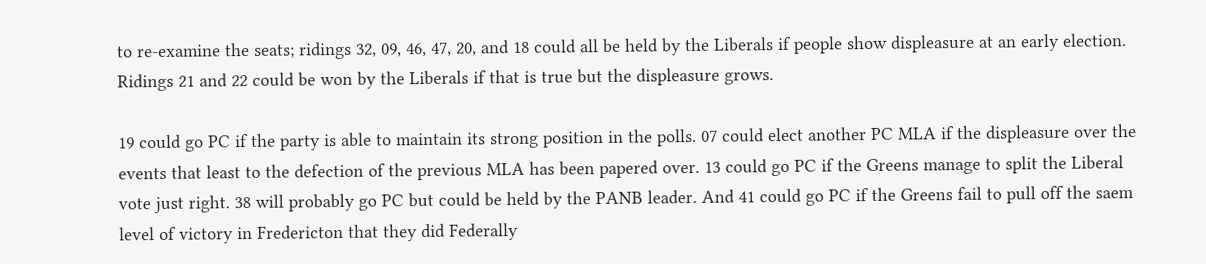to re-examine the seats; ridings 32, 09, 46, 47, 20, and 18 could all be held by the Liberals if people show displeasure at an early election. Ridings 21 and 22 could be won by the Liberals if that is true but the displeasure grows.

19 could go PC if the party is able to maintain its strong position in the polls. 07 could elect another PC MLA if the displeasure over the events that least to the defection of the previous MLA has been papered over. 13 could go PC if the Greens manage to split the Liberal vote just right. 38 will probably go PC but could be held by the PANB leader. And 41 could go PC if the Greens fail to pull off the saem level of victory in Fredericton that they did Federally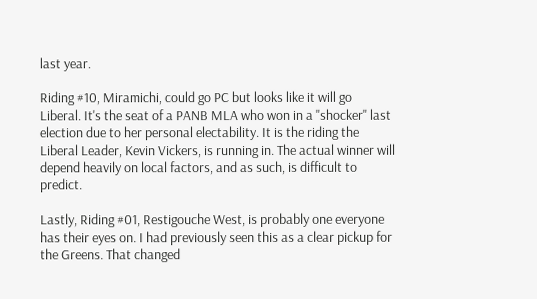last year.

Riding #10, Miramichi, could go PC but looks like it will go Liberal. It's the seat of a PANB MLA who won in a "shocker" last election due to her personal electability. It is the riding the Liberal Leader, Kevin Vickers, is running in. The actual winner will depend heavily on local factors, and as such, is difficult to predict.

Lastly, Riding #01, Restigouche West, is probably one everyone has their eyes on. I had previously seen this as a clear pickup for the Greens. That changed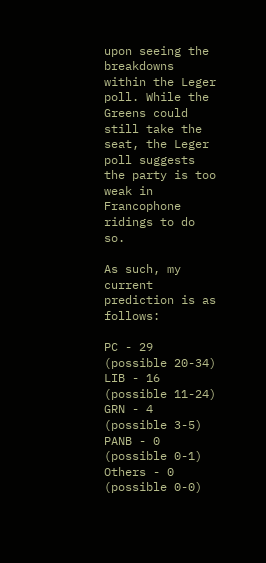upon seeing the breakdowns within the Leger poll. While the Greens could still take the seat, the Leger poll suggests the party is too weak in Francophone ridings to do so.

As such, my current prediction is as follows:

PC - 29 (possible 20-34)
LIB - 16 (possible 11-24)
GRN - 4 (possible 3-5)
PANB - 0 (possible 0-1)
Others - 0 (possible 0-0)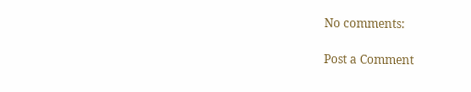No comments:

Post a Comment